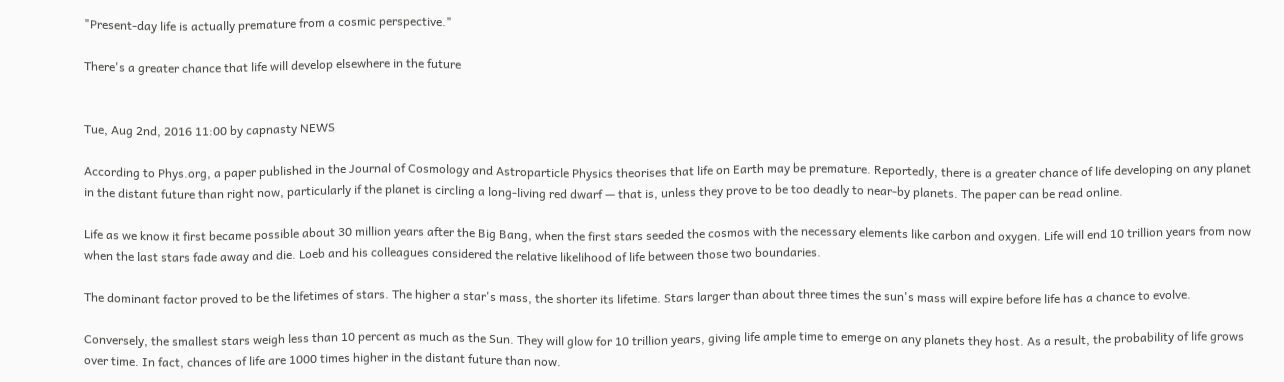"Present-day life is actually premature from a cosmic perspective."

There's a greater chance that life will develop elsewhere in the future


Tue, Aug 2nd, 2016 11:00 by capnasty NEWS

According to Phys.org, a paper published in the Journal of Cosmology and Astroparticle Physics theorises that life on Earth may be premature. Reportedly, there is a greater chance of life developing on any planet in the distant future than right now, particularly if the planet is circling a long-living red dwarf — that is, unless they prove to be too deadly to near-by planets. The paper can be read online.

Life as we know it first became possible about 30 million years after the Big Bang, when the first stars seeded the cosmos with the necessary elements like carbon and oxygen. Life will end 10 trillion years from now when the last stars fade away and die. Loeb and his colleagues considered the relative likelihood of life between those two boundaries.

The dominant factor proved to be the lifetimes of stars. The higher a star's mass, the shorter its lifetime. Stars larger than about three times the sun's mass will expire before life has a chance to evolve.

Conversely, the smallest stars weigh less than 10 percent as much as the Sun. They will glow for 10 trillion years, giving life ample time to emerge on any planets they host. As a result, the probability of life grows over time. In fact, chances of life are 1000 times higher in the distant future than now.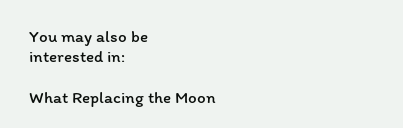You may also be interested in:

What Replacing the Moon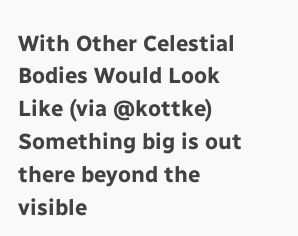With Other Celestial Bodies Would Look Like (via @kottke)
Something big is out there beyond the visible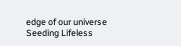edge of our universe
Seeding Lifeless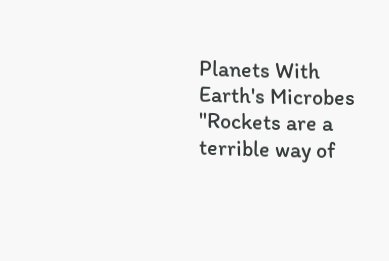Planets With Earth's Microbes
"Rockets are a terrible way of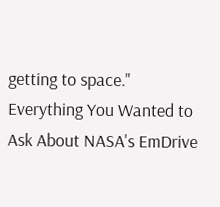getting to space."
Everything You Wanted to Ask About NASA's EmDrive